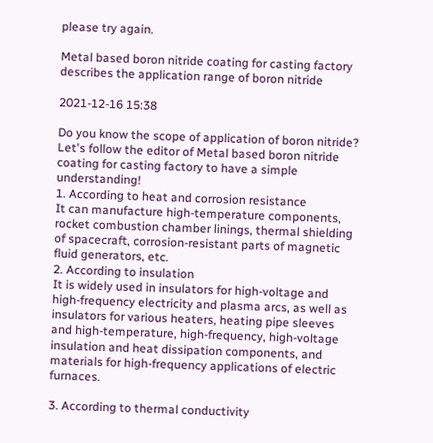please try again.

Metal based boron nitride coating for casting factory describes the application range of boron nitride

2021-12-16 15:38

Do you know the scope of application of boron nitride? Let's follow the editor of Metal based boron nitride coating for casting factory to have a simple understanding!
1. According to heat and corrosion resistance
It can manufacture high-temperature components, rocket combustion chamber linings, thermal shielding of spacecraft, corrosion-resistant parts of magnetic fluid generators, etc.
2. According to insulation
It is widely used in insulators for high-voltage and high-frequency electricity and plasma arcs, as well as insulators for various heaters, heating pipe sleeves and high-temperature, high-frequency, high-voltage insulation and heat dissipation components, and materials for high-frequency applications of electric furnaces.

3. According to thermal conductivity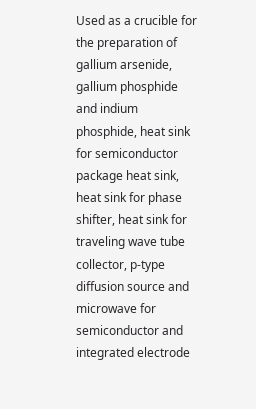Used as a crucible for the preparation of gallium arsenide, gallium phosphide and indium phosphide, heat sink for semiconductor package heat sink, heat sink for phase shifter, heat sink for traveling wave tube collector, p-type diffusion source and microwave for semiconductor and integrated electrode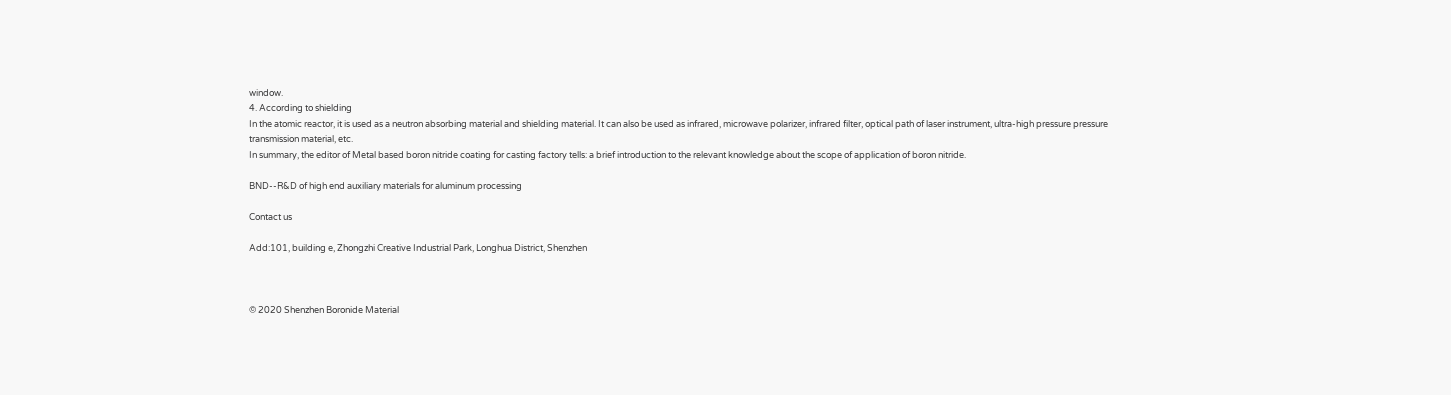window.
4. According to shielding
In the atomic reactor, it is used as a neutron absorbing material and shielding material. It can also be used as infrared, microwave polarizer, infrared filter, optical path of laser instrument, ultra-high pressure pressure transmission material, etc.
In summary, the editor of Metal based boron nitride coating for casting factory tells: a brief introduction to the relevant knowledge about the scope of application of boron nitride.

BND--R&D of high end auxiliary materials for aluminum processing

Contact us

Add:101, building e, Zhongzhi Creative Industrial Park, Longhua District, Shenzhen



© 2020 Shenzhen Boronide Material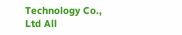Technology Co., Ltd All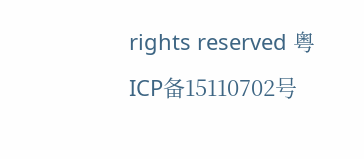rights reserved 粤ICP备15110702号